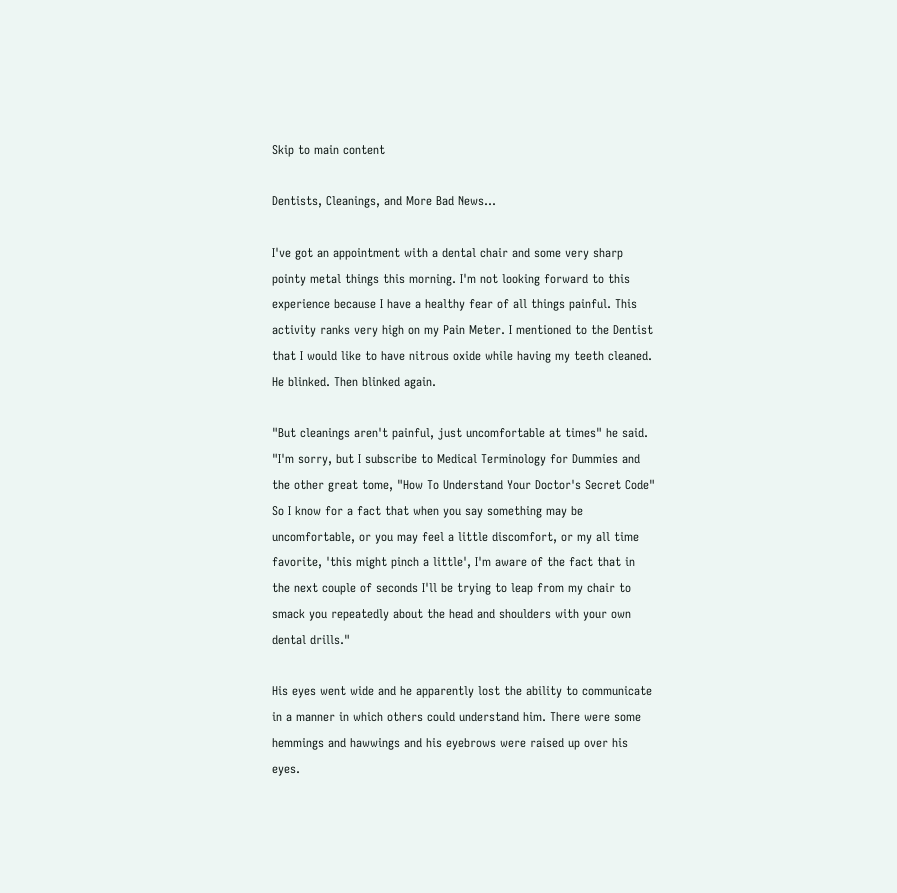Skip to main content

Dentists, Cleanings, and More Bad News...

I've got an appointment with a dental chair and some very sharp pointy metal things this morning. I'm not looking forward to this experience because I have a healthy fear of all things painful. This activity ranks very high on my Pain Meter. I mentioned to the Dentist that I would like to have nitrous oxide while having my teeth cleaned. He blinked. Then blinked again.

"But cleanings aren't painful, just uncomfortable at times" he said.
"I'm sorry, but I subscribe to Medical Terminology for Dummies and the other great tome, "How To Understand Your Doctor's Secret Code" So I know for a fact that when you say something may be uncomfortable, or you may feel a little discomfort, or my all time favorite, 'this might pinch a little', I'm aware of the fact that in the next couple of seconds I'll be trying to leap from my chair to smack you repeatedly about the head and shoulders with your own dental drills."

His eyes went wide and he apparently lost the ability to communicate in a manner in which others could understand him. There were some hemmings and hawwings and his eyebrows were raised up over his eyes.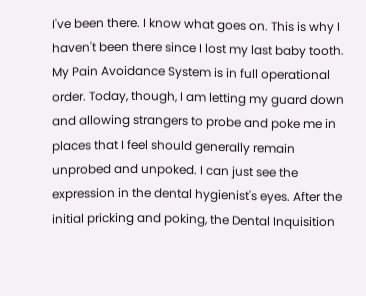I've been there. I know what goes on. This is why I haven't been there since I lost my last baby tooth. My Pain Avoidance System is in full operational order. Today, though, I am letting my guard down and allowing strangers to probe and poke me in places that I feel should generally remain unprobed and unpoked. I can just see the expression in the dental hygienist's eyes. After the initial pricking and poking, the Dental Inquisition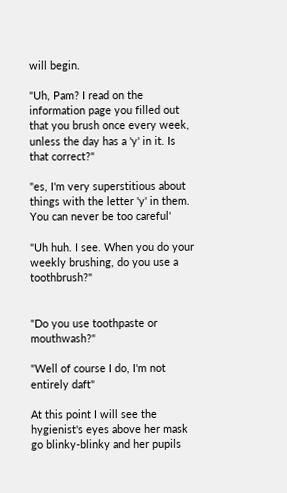will begin.

"Uh, Pam? I read on the information page you filled out that you brush once every week, unless the day has a 'y' in it. Is that correct?"

"es, I'm very superstitious about things with the letter 'y' in them. You can never be too careful'

"Uh huh. I see. When you do your weekly brushing, do you use a toothbrush?"


"Do you use toothpaste or mouthwash?"

"Well of course I do, I'm not entirely daft"

At this point I will see the hygienist's eyes above her mask go blinky-blinky and her pupils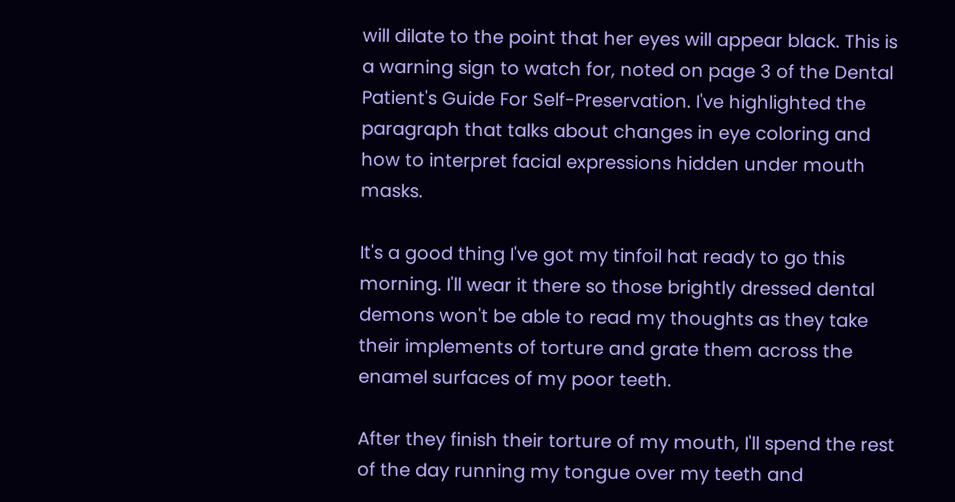will dilate to the point that her eyes will appear black. This is a warning sign to watch for, noted on page 3 of the Dental Patient's Guide For Self-Preservation. I've highlighted the paragraph that talks about changes in eye coloring and how to interpret facial expressions hidden under mouth masks.

It's a good thing I've got my tinfoil hat ready to go this morning. I'll wear it there so those brightly dressed dental demons won't be able to read my thoughts as they take their implements of torture and grate them across the enamel surfaces of my poor teeth.

After they finish their torture of my mouth, I'll spend the rest of the day running my tongue over my teeth and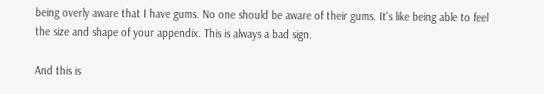being overly aware that I have gums. No one should be aware of their gums. It's like being able to feel the size and shape of your appendix. This is always a bad sign.

And this is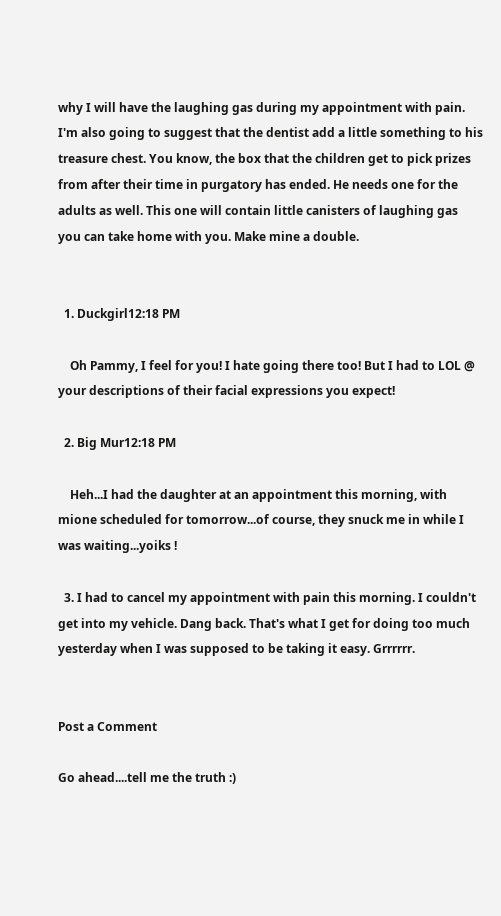why I will have the laughing gas during my appointment with pain. I'm also going to suggest that the dentist add a little something to his treasure chest. You know, the box that the children get to pick prizes from after their time in purgatory has ended. He needs one for the adults as well. This one will contain little canisters of laughing gas you can take home with you. Make mine a double.


  1. Duckgirl12:18 PM

    Oh Pammy, I feel for you! I hate going there too! But I had to LOL @ your descriptions of their facial expressions you expect!

  2. Big Mur12:18 PM

    Heh...I had the daughter at an appointment this morning, with mione scheduled for tomorrow...of course, they snuck me in while I was waiting...yoiks !

  3. I had to cancel my appointment with pain this morning. I couldn't get into my vehicle. Dang back. That's what I get for doing too much yesterday when I was supposed to be taking it easy. Grrrrrr.


Post a Comment

Go ahead....tell me the truth :)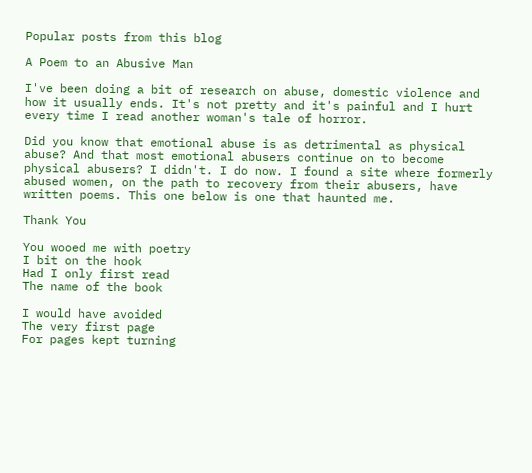Popular posts from this blog

A Poem to an Abusive Man

I've been doing a bit of research on abuse, domestic violence and how it usually ends. It's not pretty and it's painful and I hurt every time I read another woman's tale of horror.

Did you know that emotional abuse is as detrimental as physical abuse? And that most emotional abusers continue on to become physical abusers? I didn't. I do now. I found a site where formerly abused women, on the path to recovery from their abusers, have written poems. This one below is one that haunted me.

Thank You

You wooed me with poetry
I bit on the hook
Had I only first read
The name of the book

I would have avoided
The very first page
For pages kept turning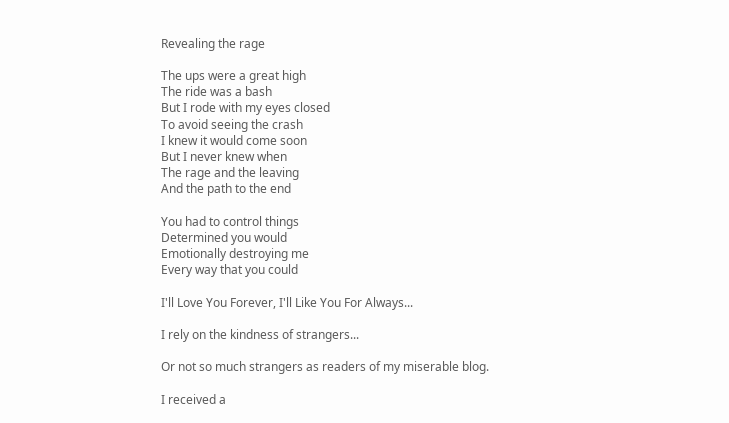Revealing the rage

The ups were a great high
The ride was a bash
But I rode with my eyes closed
To avoid seeing the crash
I knew it would come soon
But I never knew when
The rage and the leaving
And the path to the end

You had to control things
Determined you would
Emotionally destroying me
Every way that you could

I'll Love You Forever, I'll Like You For Always...

I rely on the kindness of strangers...

Or not so much strangers as readers of my miserable blog.

I received a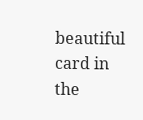beautiful card in the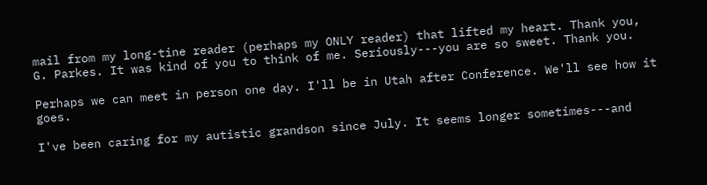mail from my long-tine reader (perhaps my ONLY reader) that lifted my heart. Thank you, G. Parkes. It was kind of you to think of me. Seriously---you are so sweet. Thank you.

Perhaps we can meet in person one day. I'll be in Utah after Conference. We'll see how it goes.

I've been caring for my autistic grandson since July. It seems longer sometimes---and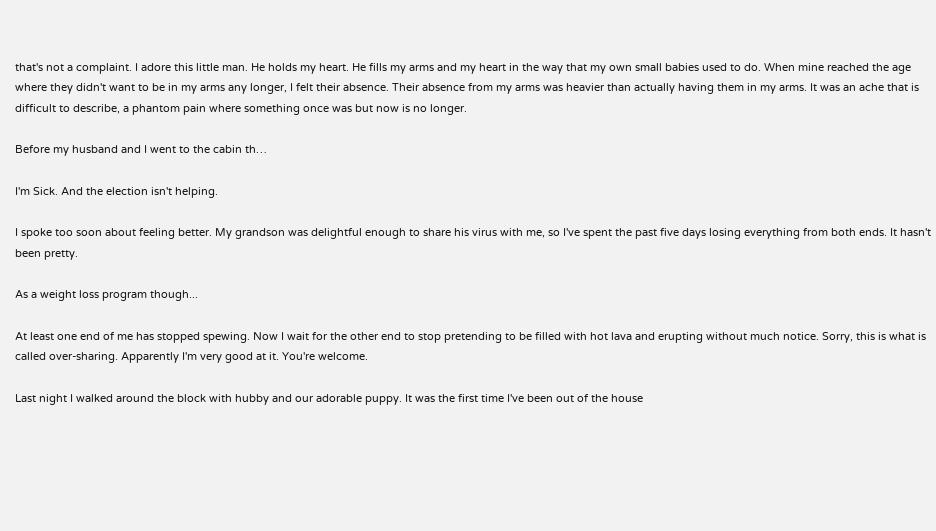that's not a complaint. I adore this little man. He holds my heart. He fills my arms and my heart in the way that my own small babies used to do. When mine reached the age where they didn't want to be in my arms any longer, I felt their absence. Their absence from my arms was heavier than actually having them in my arms. It was an ache that is difficult to describe, a phantom pain where something once was but now is no longer.

Before my husband and I went to the cabin th…

I'm Sick. And the election isn't helping.

I spoke too soon about feeling better. My grandson was delightful enough to share his virus with me, so I've spent the past five days losing everything from both ends. It hasn't been pretty.

As a weight loss program though...

At least one end of me has stopped spewing. Now I wait for the other end to stop pretending to be filled with hot lava and erupting without much notice. Sorry, this is what is called over-sharing. Apparently I'm very good at it. You're welcome.

Last night I walked around the block with hubby and our adorable puppy. It was the first time I've been out of the house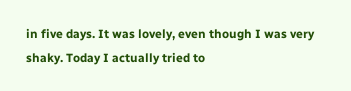in five days. It was lovely, even though I was very shaky. Today I actually tried to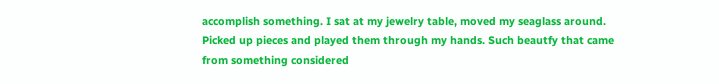accomplish something. I sat at my jewelry table, moved my seaglass around. Picked up pieces and played them through my hands. Such beautfy that came from something considered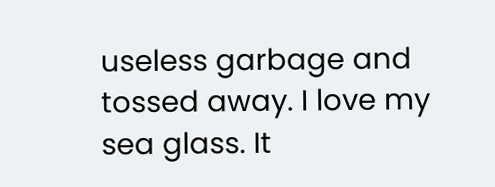useless garbage and tossed away. I love my sea glass. It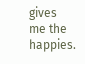gives me the happies.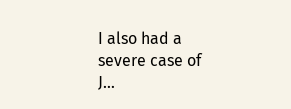I also had a severe case of J…